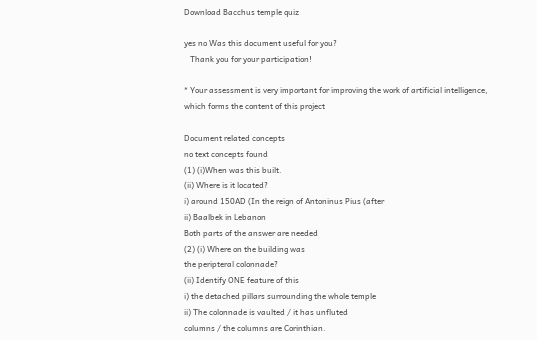Download Bacchus temple quiz

yes no Was this document useful for you?
   Thank you for your participation!

* Your assessment is very important for improving the work of artificial intelligence, which forms the content of this project

Document related concepts
no text concepts found
(1) (i)When was this built.
(ii) Where is it located?
i) around 150AD (In the reign of Antoninus Pius (after
ii) Baalbek in Lebanon
Both parts of the answer are needed
(2) (i) Where on the building was
the peripteral colonnade?
(ii) Identify ONE feature of this
i) the detached pillars surrounding the whole temple
ii) The colonnade is vaulted / it has unfluted
columns / the columns are Corinthian.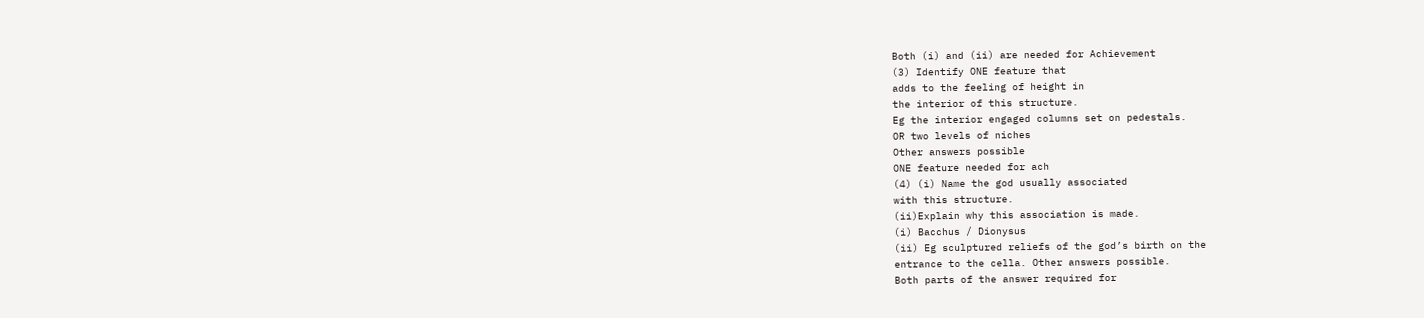Both (i) and (ii) are needed for Achievement
(3) Identify ONE feature that
adds to the feeling of height in
the interior of this structure.
Eg the interior engaged columns set on pedestals.
OR two levels of niches
Other answers possible
ONE feature needed for ach
(4) (i) Name the god usually associated
with this structure.
(ii)Explain why this association is made.
(i) Bacchus / Dionysus
(ii) Eg sculptured reliefs of the god’s birth on the
entrance to the cella. Other answers possible.
Both parts of the answer required for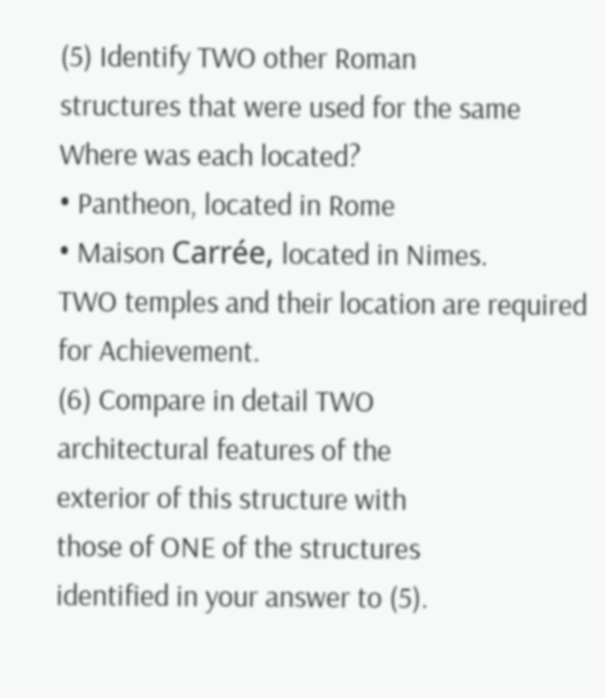(5) Identify TWO other Roman
structures that were used for the same
Where was each located?
• Pantheon, located in Rome
• Maison Carrée, located in Nimes.
TWO temples and their location are required for Achievement.
(6) Compare in detail TWO
architectural features of the
exterior of this structure with
those of ONE of the structures
identified in your answer to (5).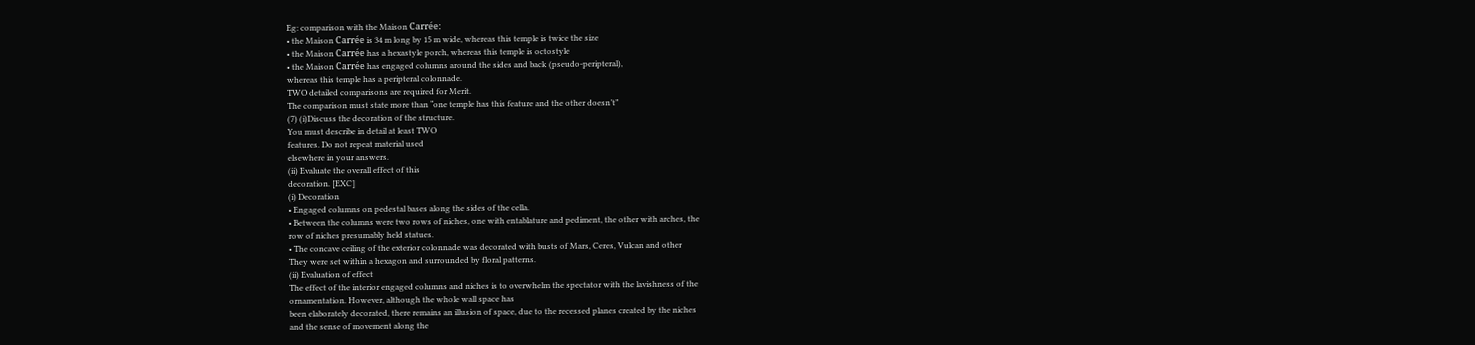Eg: comparison with the Maison Carrée:
• the Maison Carrée is 34 m long by 15 m wide, whereas this temple is twice the size
• the Maison Carrée has a hexastyle porch, whereas this temple is octostyle
• the Maison Carrée has engaged columns around the sides and back (pseudo-peripteral),
whereas this temple has a peripteral colonnade.
TWO detailed comparisons are required for Merit.
The comparison must state more than “one temple has this feature and the other doesn’t”
(7) (i)Discuss the decoration of the structure.
You must describe in detail at least TWO
features. Do not repeat material used
elsewhere in your answers.
(ii) Evaluate the overall effect of this
decoration. [EXC]
(i) Decoration
• Engaged columns on pedestal bases along the sides of the cella.
• Between the columns were two rows of niches, one with entablature and pediment, the other with arches, the
row of niches presumably held statues.
• The concave ceiling of the exterior colonnade was decorated with busts of Mars, Ceres, Vulcan and other
They were set within a hexagon and surrounded by floral patterns.
(ii) Evaluation of effect
The effect of the interior engaged columns and niches is to overwhelm the spectator with the lavishness of the
ornamentation. However, although the whole wall space has
been elaborately decorated, there remains an illusion of space, due to the recessed planes created by the niches
and the sense of movement along the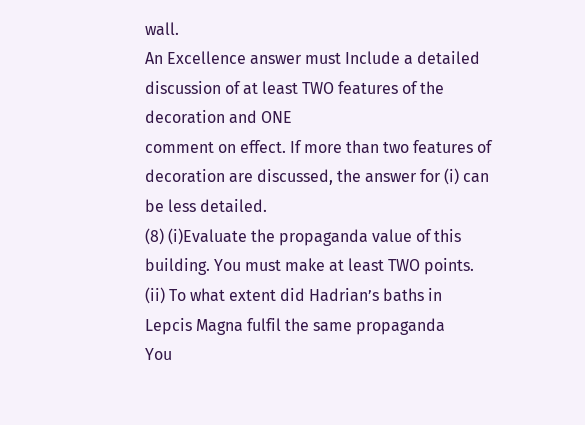wall.
An Excellence answer must Include a detailed discussion of at least TWO features of the decoration and ONE
comment on effect. If more than two features of decoration are discussed, the answer for (i) can be less detailed.
(8) (i)Evaluate the propaganda value of this
building. You must make at least TWO points.
(ii) To what extent did Hadrian’s baths in
Lepcis Magna fulfil the same propaganda
You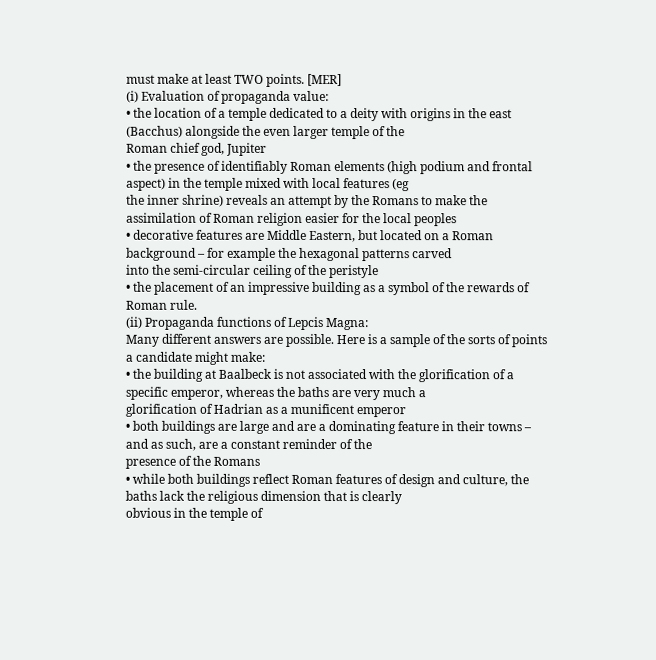must make at least TWO points. [MER]
(i) Evaluation of propaganda value:
• the location of a temple dedicated to a deity with origins in the east (Bacchus) alongside the even larger temple of the
Roman chief god, Jupiter
• the presence of identifiably Roman elements (high podium and frontal aspect) in the temple mixed with local features (eg
the inner shrine) reveals an attempt by the Romans to make the assimilation of Roman religion easier for the local peoples
• decorative features are Middle Eastern, but located on a Roman background – for example the hexagonal patterns carved
into the semi-circular ceiling of the peristyle
• the placement of an impressive building as a symbol of the rewards of Roman rule.
(ii) Propaganda functions of Lepcis Magna:
Many different answers are possible. Here is a sample of the sorts of points a candidate might make:
• the building at Baalbeck is not associated with the glorification of a specific emperor, whereas the baths are very much a
glorification of Hadrian as a munificent emperor
• both buildings are large and are a dominating feature in their towns – and as such, are a constant reminder of the
presence of the Romans
• while both buildings reflect Roman features of design and culture, the baths lack the religious dimension that is clearly
obvious in the temple of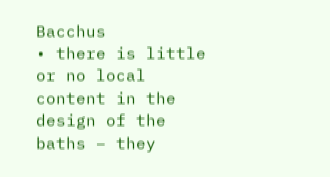Bacchus
• there is little or no local content in the design of the baths – they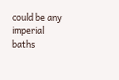could be any imperial baths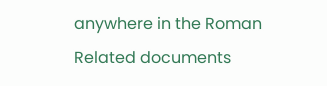anywhere in the Roman
Related documents